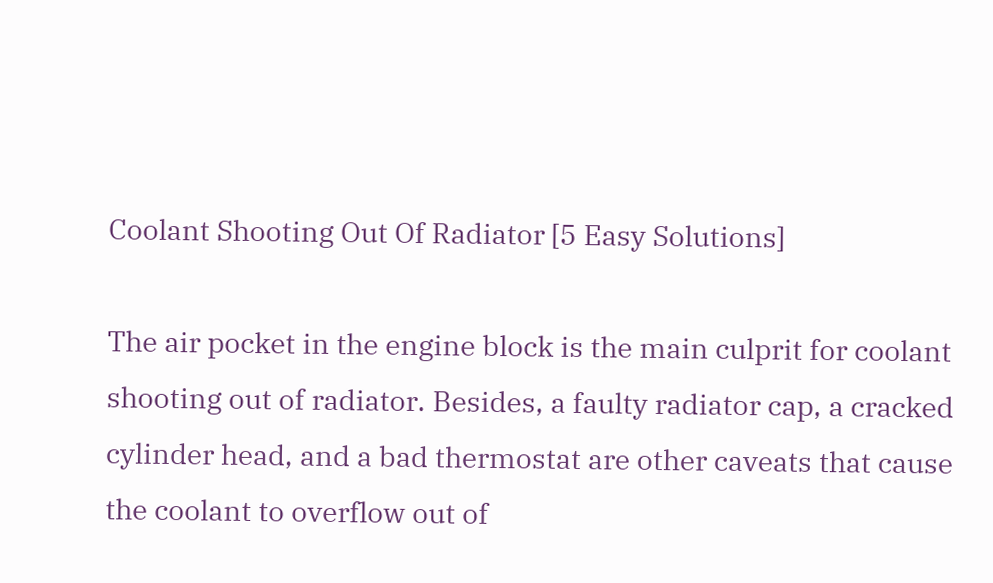Coolant Shooting Out Of Radiator [5 Easy Solutions]

The air pocket in the engine block is the main culprit for coolant shooting out of radiator. Besides, a faulty radiator cap, a cracked cylinder head, and a bad thermostat are other caveats that cause the coolant to overflow out of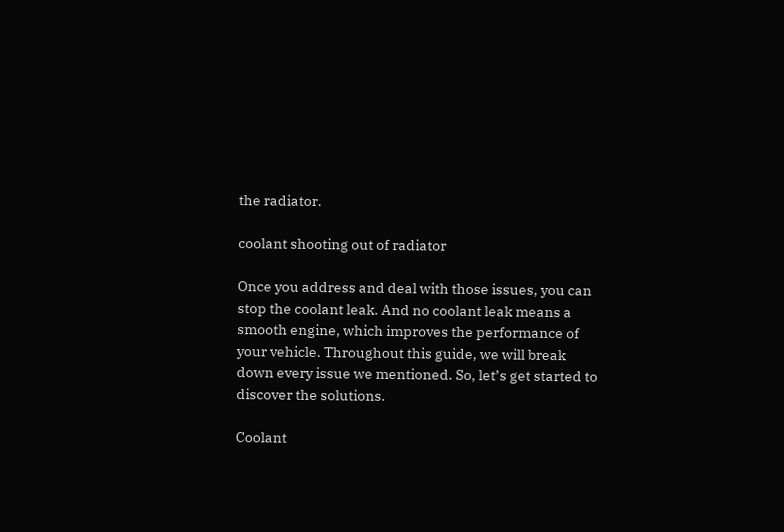the radiator.

coolant shooting out of radiator

Once you address and deal with those issues, you can stop the coolant leak. And no coolant leak means a smooth engine, which improves the performance of your vehicle. Throughout this guide, we will break down every issue we mentioned. So, let’s get started to discover the solutions.

Coolant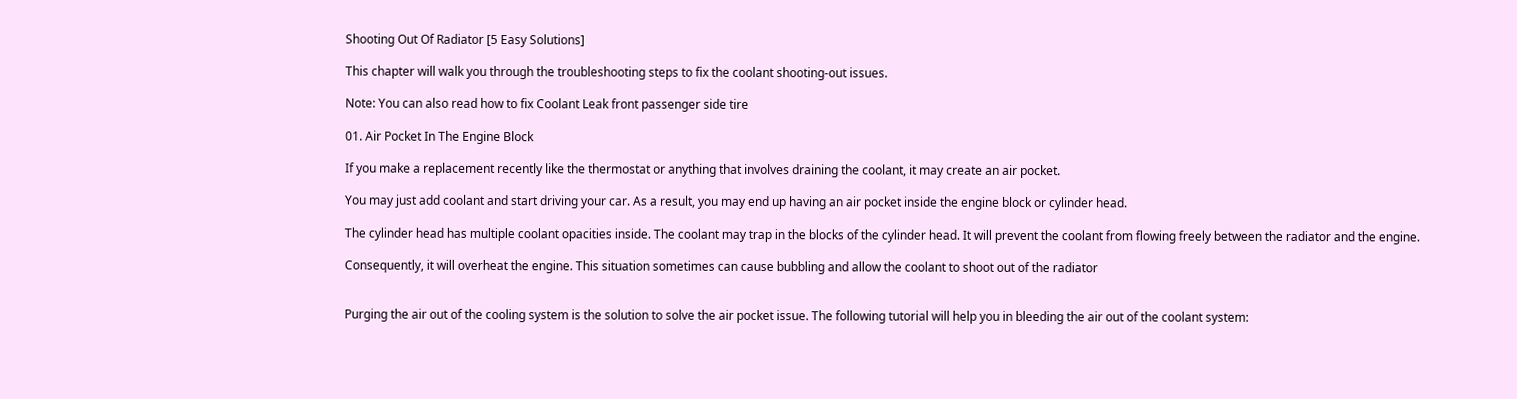Shooting Out Of Radiator [5 Easy Solutions]

This chapter will walk you through the troubleshooting steps to fix the coolant shooting-out issues.

Note: You can also read how to fix Coolant Leak front passenger side tire

01. Air Pocket In The Engine Block

If you make a replacement recently like the thermostat or anything that involves draining the coolant, it may create an air pocket.

You may just add coolant and start driving your car. As a result, you may end up having an air pocket inside the engine block or cylinder head.

The cylinder head has multiple coolant opacities inside. The coolant may trap in the blocks of the cylinder head. It will prevent the coolant from flowing freely between the radiator and the engine.

Consequently, it will overheat the engine. This situation sometimes can cause bubbling and allow the coolant to shoot out of the radiator


Purging the air out of the cooling system is the solution to solve the air pocket issue. The following tutorial will help you in bleeding the air out of the coolant system: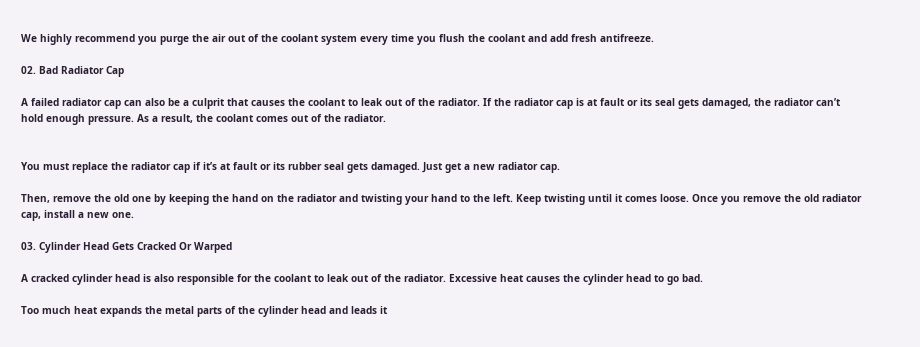We highly recommend you purge the air out of the coolant system every time you flush the coolant and add fresh antifreeze.

02. Bad Radiator Cap

A failed radiator cap can also be a culprit that causes the coolant to leak out of the radiator. If the radiator cap is at fault or its seal gets damaged, the radiator can’t hold enough pressure. As a result, the coolant comes out of the radiator.


You must replace the radiator cap if it’s at fault or its rubber seal gets damaged. Just get a new radiator cap.

Then, remove the old one by keeping the hand on the radiator and twisting your hand to the left. Keep twisting until it comes loose. Once you remove the old radiator cap, install a new one.

03. Cylinder Head Gets Cracked Or Warped

A cracked cylinder head is also responsible for the coolant to leak out of the radiator. Excessive heat causes the cylinder head to go bad.

Too much heat expands the metal parts of the cylinder head and leads it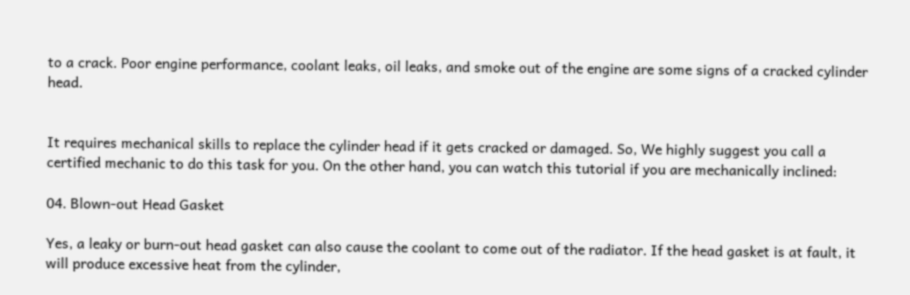to a crack. Poor engine performance, coolant leaks, oil leaks, and smoke out of the engine are some signs of a cracked cylinder head.


It requires mechanical skills to replace the cylinder head if it gets cracked or damaged. So, We highly suggest you call a certified mechanic to do this task for you. On the other hand, you can watch this tutorial if you are mechanically inclined:

04. Blown-out Head Gasket

Yes, a leaky or burn-out head gasket can also cause the coolant to come out of the radiator. If the head gasket is at fault, it will produce excessive heat from the cylinder,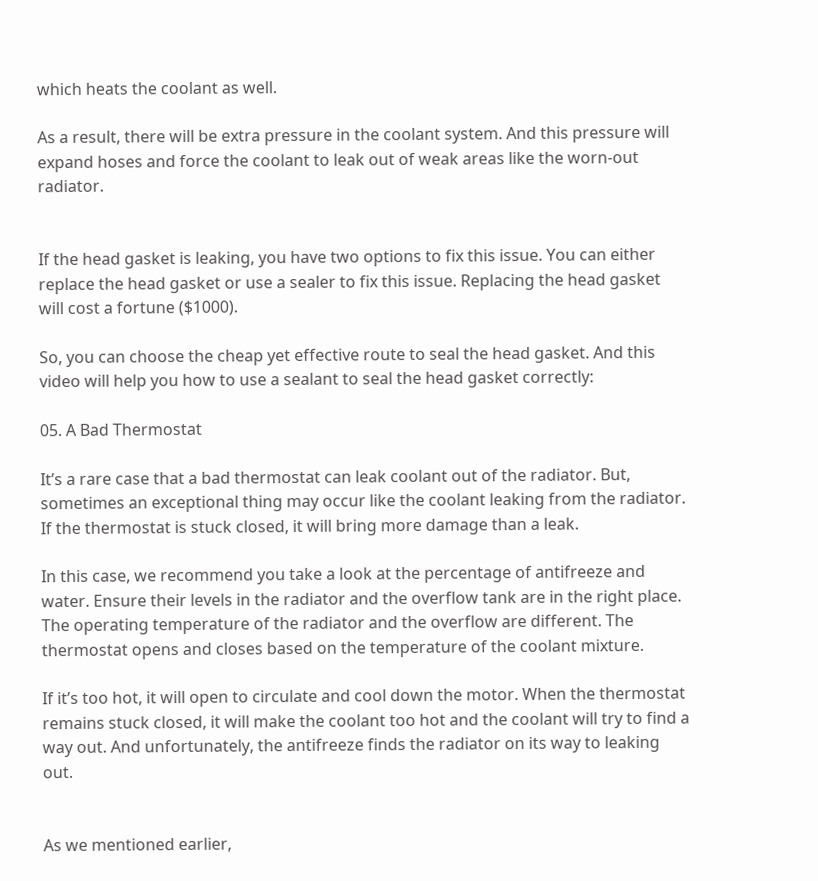which heats the coolant as well.

As a result, there will be extra pressure in the coolant system. And this pressure will expand hoses and force the coolant to leak out of weak areas like the worn-out radiator.


If the head gasket is leaking, you have two options to fix this issue. You can either replace the head gasket or use a sealer to fix this issue. Replacing the head gasket will cost a fortune ($1000).

So, you can choose the cheap yet effective route to seal the head gasket. And this video will help you how to use a sealant to seal the head gasket correctly:

05. A Bad Thermostat

It’s a rare case that a bad thermostat can leak coolant out of the radiator. But, sometimes an exceptional thing may occur like the coolant leaking from the radiator. If the thermostat is stuck closed, it will bring more damage than a leak.

In this case, we recommend you take a look at the percentage of antifreeze and water. Ensure their levels in the radiator and the overflow tank are in the right place. The operating temperature of the radiator and the overflow are different. The thermostat opens and closes based on the temperature of the coolant mixture.

If it’s too hot, it will open to circulate and cool down the motor. When the thermostat remains stuck closed, it will make the coolant too hot and the coolant will try to find a way out. And unfortunately, the antifreeze finds the radiator on its way to leaking out.


As we mentioned earlier,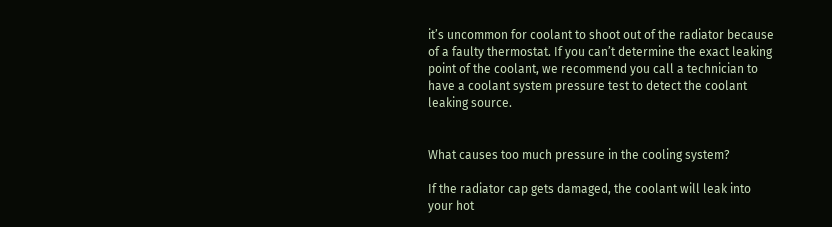it’s uncommon for coolant to shoot out of the radiator because of a faulty thermostat. If you can’t determine the exact leaking point of the coolant, we recommend you call a technician to have a coolant system pressure test to detect the coolant leaking source.


What causes too much pressure in the cooling system?

If the radiator cap gets damaged, the coolant will leak into your hot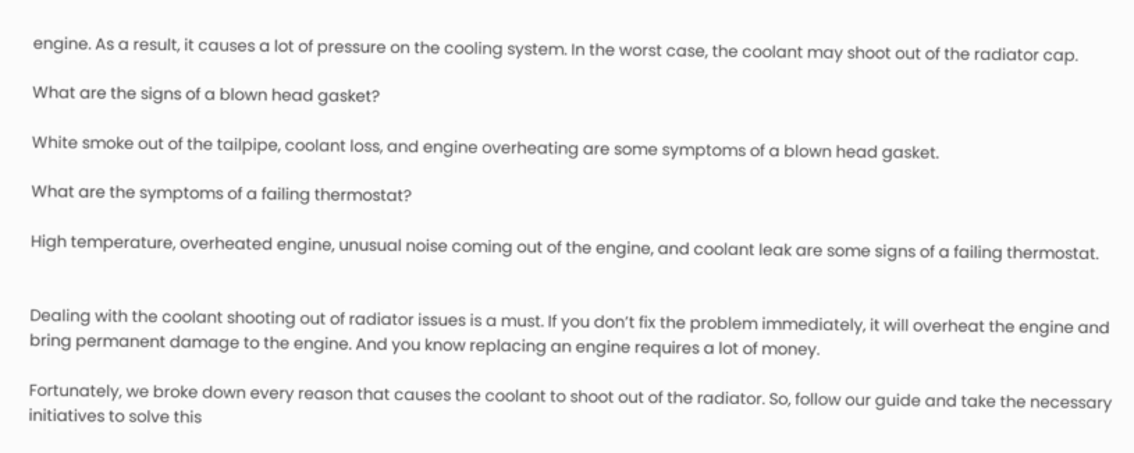engine. As a result, it causes a lot of pressure on the cooling system. In the worst case, the coolant may shoot out of the radiator cap.

What are the signs of a blown head gasket?

White smoke out of the tailpipe, coolant loss, and engine overheating are some symptoms of a blown head gasket.

What are the symptoms of a failing thermostat?

High temperature, overheated engine, unusual noise coming out of the engine, and coolant leak are some signs of a failing thermostat.


Dealing with the coolant shooting out of radiator issues is a must. If you don’t fix the problem immediately, it will overheat the engine and bring permanent damage to the engine. And you know replacing an engine requires a lot of money.

Fortunately, we broke down every reason that causes the coolant to shoot out of the radiator. So, follow our guide and take the necessary initiatives to solve this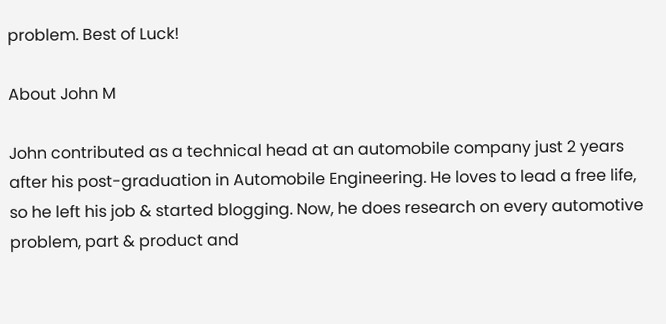problem. Best of Luck!

About John M

John contributed as a technical head at an automobile company just 2 years after his post-graduation in Automobile Engineering. He loves to lead a free life, so he left his job & started blogging. Now, he does research on every automotive problem, part & product and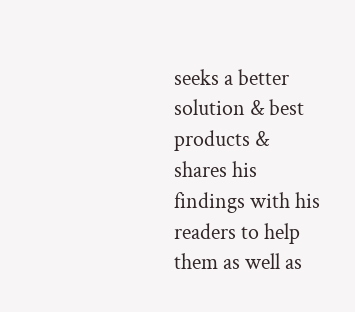seeks a better solution & best products & shares his findings with his readers to help them as well as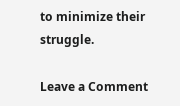to minimize their struggle.

Leave a Comment